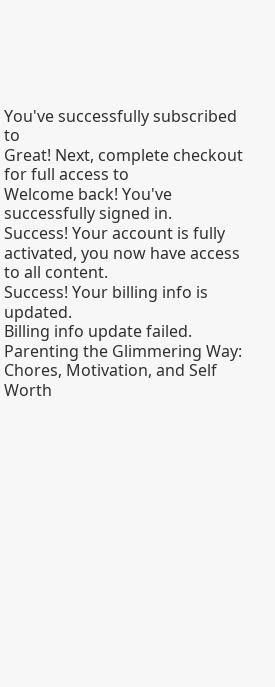You've successfully subscribed to
Great! Next, complete checkout for full access to
Welcome back! You've successfully signed in.
Success! Your account is fully activated, you now have access to all content.
Success! Your billing info is updated.
Billing info update failed.
Parenting the Glimmering Way: Chores, Motivation, and Self Worth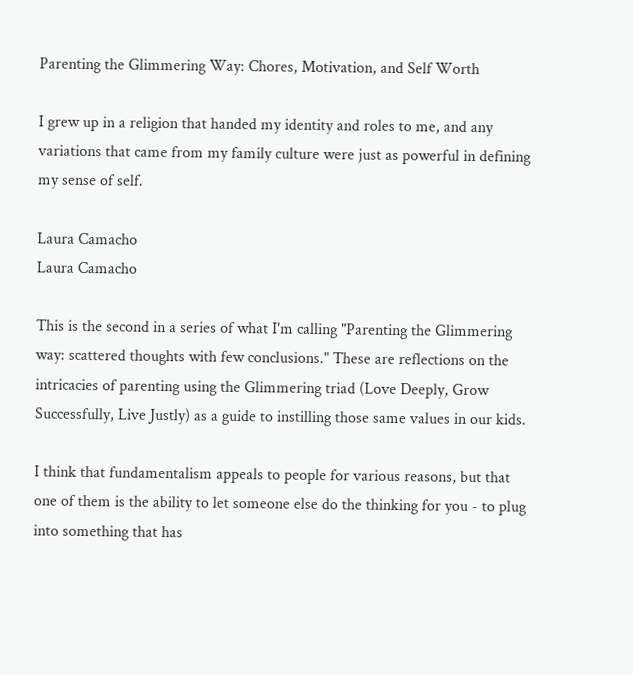Parenting the Glimmering Way: Chores, Motivation, and Self Worth

I grew up in a religion that handed my identity and roles to me, and any variations that came from my family culture were just as powerful in defining my sense of self.

Laura Camacho
Laura Camacho

This is the second in a series of what I'm calling "Parenting the Glimmering way: scattered thoughts with few conclusions." These are reflections on the intricacies of parenting using the Glimmering triad (Love Deeply, Grow Successfully, Live Justly) as a guide to instilling those same values in our kids.

I think that fundamentalism appeals to people for various reasons, but that one of them is the ability to let someone else do the thinking for you - to plug into something that has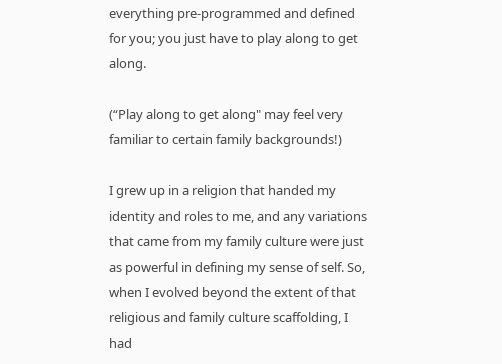everything pre-programmed and defined for you; you just have to play along to get along.

(“Play along to get along" may feel very familiar to certain family backgrounds!)

I grew up in a religion that handed my identity and roles to me, and any variations that came from my family culture were just as powerful in defining my sense of self. So, when I evolved beyond the extent of that religious and family culture scaffolding, I had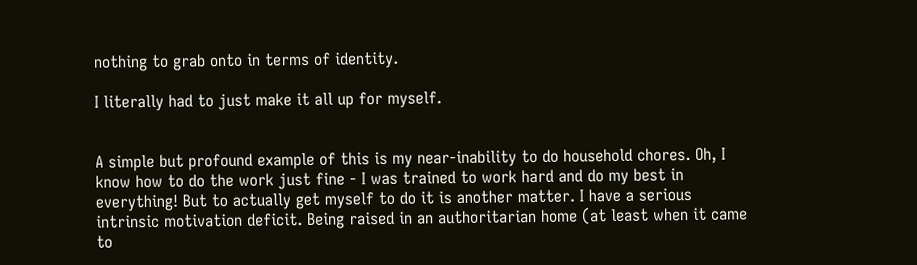nothing to grab onto in terms of identity.

I literally had to just make it all up for myself.


A simple but profound example of this is my near-inability to do household chores. Oh, I know how to do the work just fine - I was trained to work hard and do my best in everything! But to actually get myself to do it is another matter. I have a serious intrinsic motivation deficit. Being raised in an authoritarian home (at least when it came to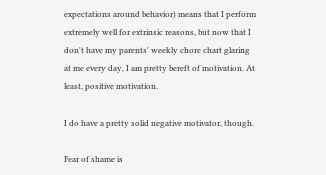expectations around behavior) means that I perform extremely well for extrinsic reasons, but now that I don't have my parents' weekly chore chart glaring at me every day, I am pretty bereft of motivation. At least, positive motivation.

I do have a pretty solid negative motivator, though.

Fear of shame is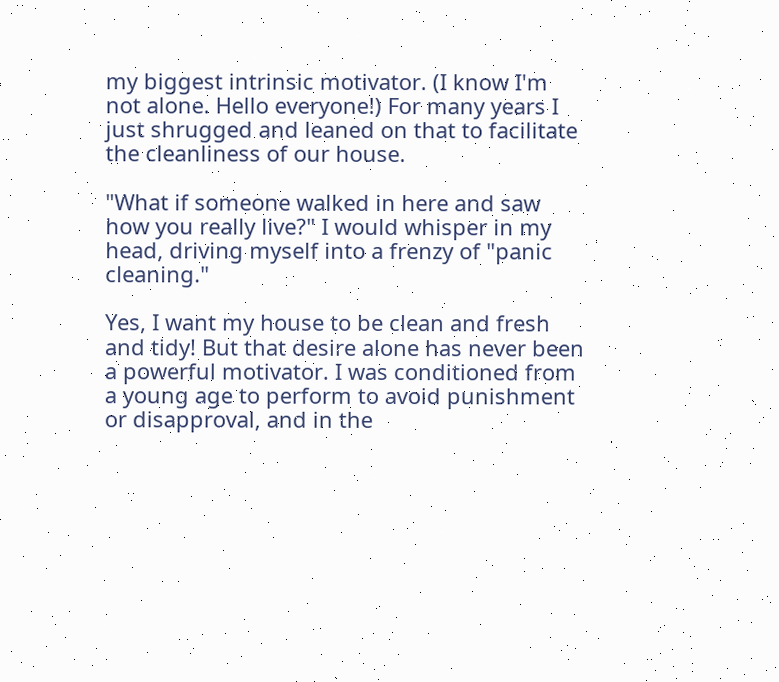my biggest intrinsic motivator. (I know I'm not alone. Hello everyone!) For many years I just shrugged and leaned on that to facilitate the cleanliness of our house.

"What if someone walked in here and saw how you really live?" I would whisper in my head, driving myself into a frenzy of "panic cleaning."

Yes, I want my house to be clean and fresh and tidy! But that desire alone has never been a powerful motivator. I was conditioned from a young age to perform to avoid punishment or disapproval, and in the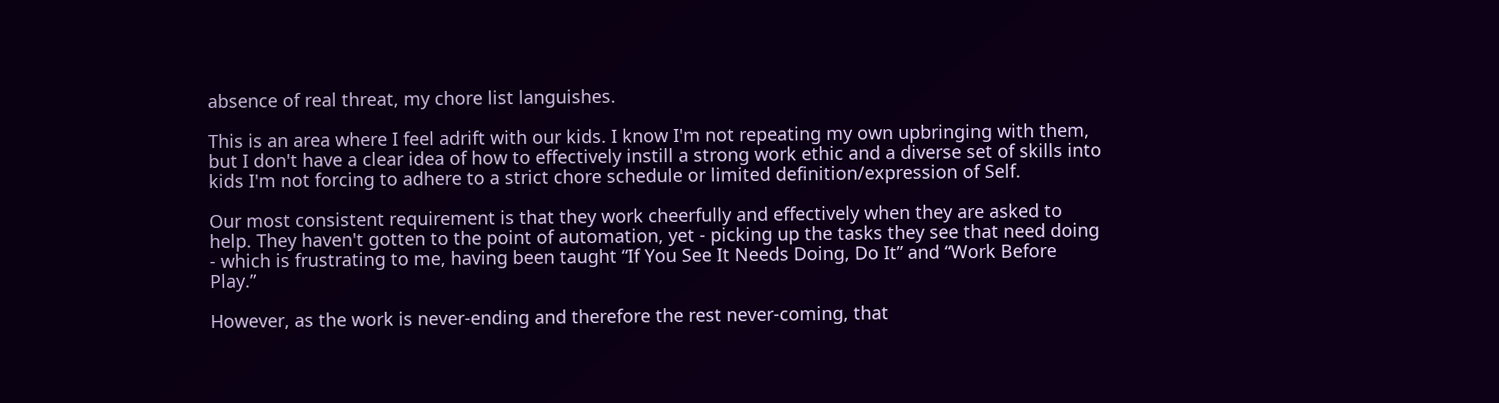absence of real threat, my chore list languishes.

This is an area where I feel adrift with our kids. I know I'm not repeating my own upbringing with them, but I don't have a clear idea of how to effectively instill a strong work ethic and a diverse set of skills into kids I'm not forcing to adhere to a strict chore schedule or limited definition/expression of Self.

Our most consistent requirement is that they work cheerfully and effectively when they are asked to help. They haven't gotten to the point of automation, yet - picking up the tasks they see that need doing - which is frustrating to me, having been taught “If You See It Needs Doing, Do It” and “Work Before Play.”

However, as the work is never-ending and therefore the rest never-coming, that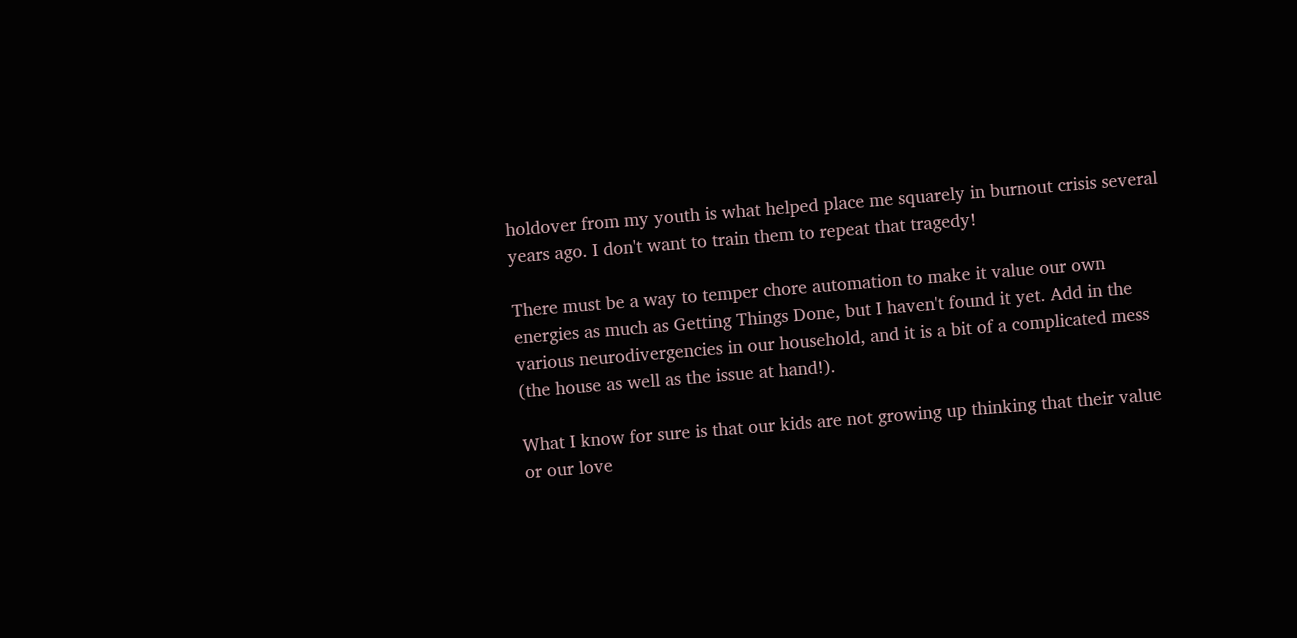holdover from my youth is what helped place me squarely in burnout crisis several years ago. I don't want to train them to repeat that tragedy!

There must be a way to temper chore automation to make it value our own energies as much as Getting Things Done, but I haven't found it yet. Add in the various neurodivergencies in our household, and it is a bit of a complicated mess (the house as well as the issue at hand!).

What I know for sure is that our kids are not growing up thinking that their value or our love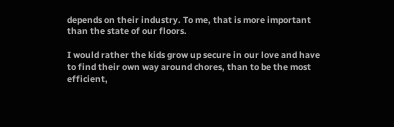depends on their industry. To me, that is more important than the state of our floors.

I would rather the kids grow up secure in our love and have to find their own way around chores, than to be the most efficient,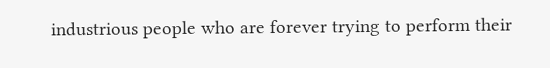industrious people who are forever trying to perform their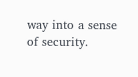way into a sense of security.